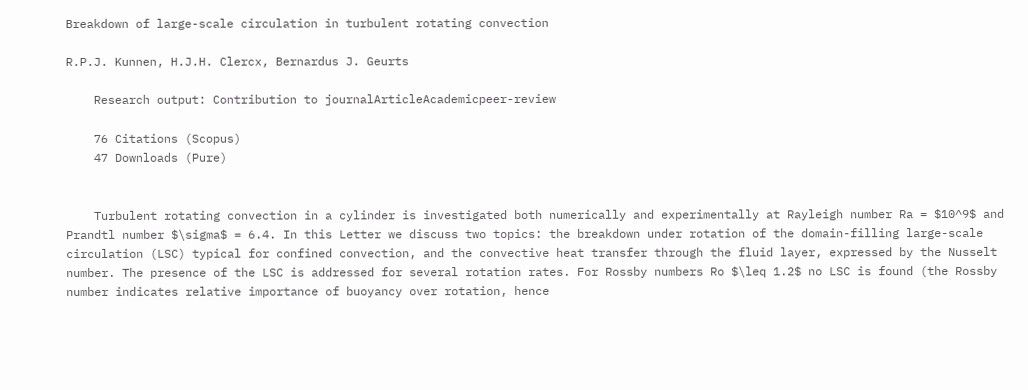Breakdown of large-scale circulation in turbulent rotating convection

R.P.J. Kunnen, H.J.H. Clercx, Bernardus J. Geurts

    Research output: Contribution to journalArticleAcademicpeer-review

    76 Citations (Scopus)
    47 Downloads (Pure)


    Turbulent rotating convection in a cylinder is investigated both numerically and experimentally at Rayleigh number Ra = $10^9$ and Prandtl number $\sigma$ = 6.4. In this Letter we discuss two topics: the breakdown under rotation of the domain-filling large-scale circulation (LSC) typical for confined convection, and the convective heat transfer through the fluid layer, expressed by the Nusselt number. The presence of the LSC is addressed for several rotation rates. For Rossby numbers Ro $\leq 1.2$ no LSC is found (the Rossby number indicates relative importance of buoyancy over rotation, hence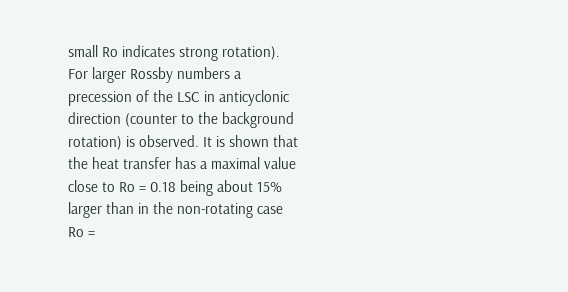small Ro indicates strong rotation). For larger Rossby numbers a precession of the LSC in anticyclonic direction (counter to the background rotation) is observed. It is shown that the heat transfer has a maximal value close to Ro = 0.18 being about 15% larger than in the non-rotating case Ro =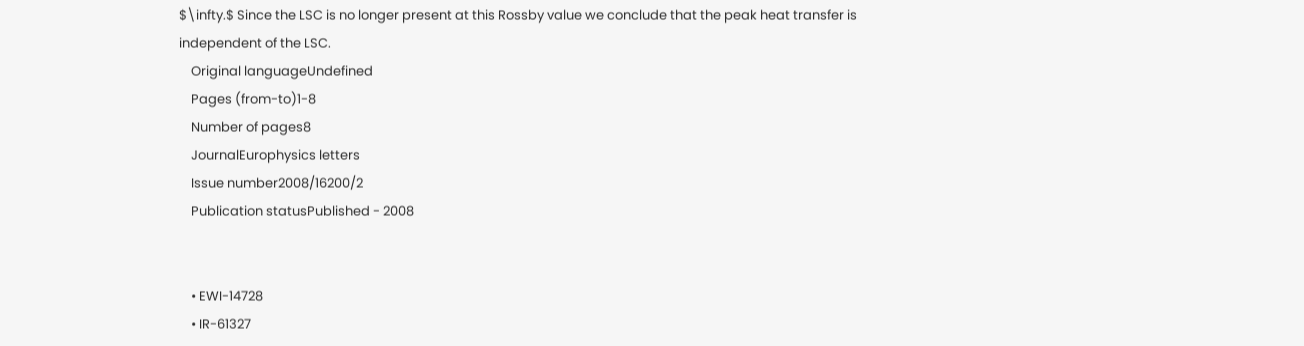$\infty.$ Since the LSC is no longer present at this Rossby value we conclude that the peak heat transfer is independent of the LSC.
    Original languageUndefined
    Pages (from-to)1-8
    Number of pages8
    JournalEurophysics letters
    Issue number2008/16200/2
    Publication statusPublished - 2008


    • EWI-14728
    • IR-61327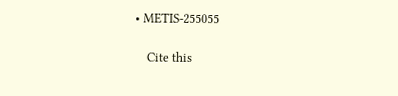• METIS-255055

    Cite this